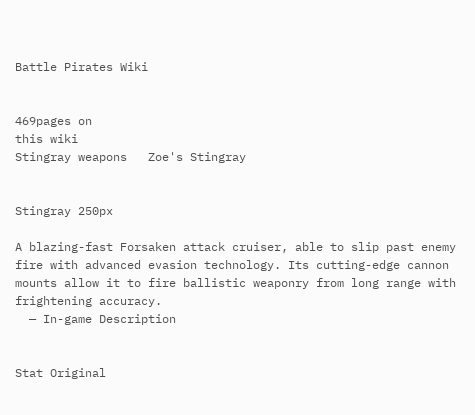Battle Pirates Wiki


469pages on
this wiki
Stingray weapons   Zoe's Stingray


Stingray 250px

A blazing-fast Forsaken attack cruiser, able to slip past enemy fire with advanced evasion technology. Its cutting-edge cannon mounts allow it to fire ballistic weaponry from long range with frightening accuracy.
  — In-game Description


Stat Original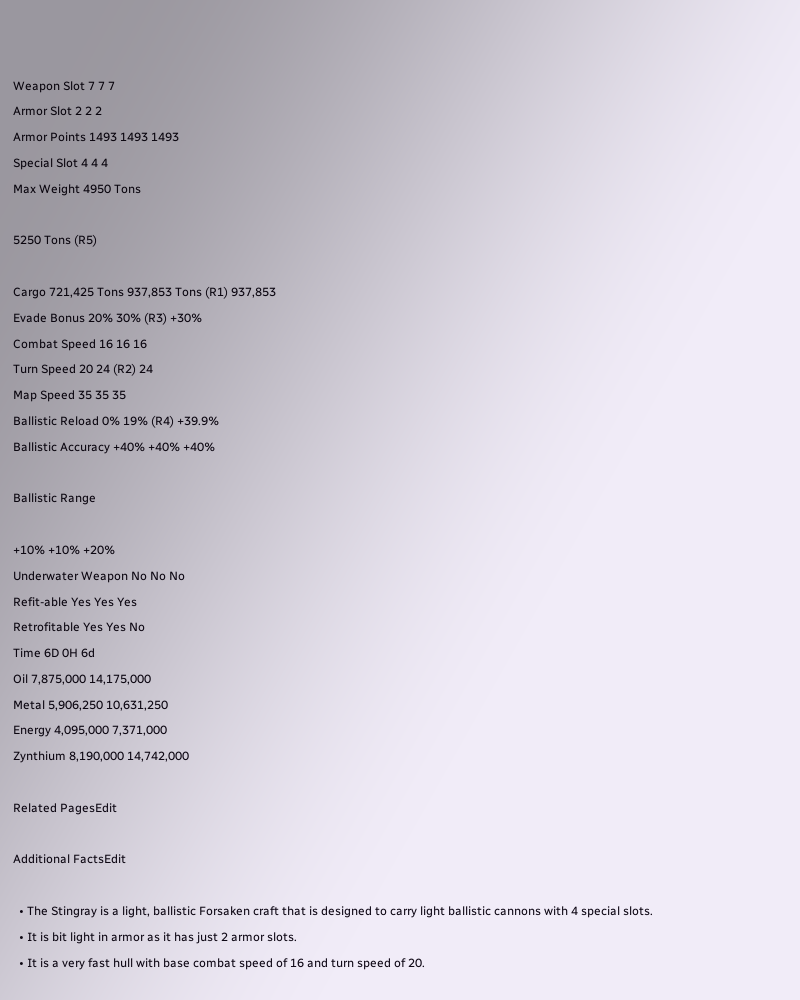Weapon Slot 7 7 7
Armor Slot 2 2 2
Armor Points 1493 1493 1493
Special Slot 4 4 4
Max Weight 4950 Tons

5250 Tons (R5)

Cargo 721,425 Tons 937,853 Tons (R1) 937,853
Evade Bonus 20% 30% (R3) +30%
Combat Speed 16 16 16
Turn Speed 20 24 (R2) 24
Map Speed 35 35 35
Ballistic Reload 0% 19% (R4) +39.9%
Ballistic Accuracy +40% +40% +40%

Ballistic Range

+10% +10% +20%
Underwater Weapon No No No
Refit-able Yes Yes Yes
Retrofitable Yes Yes No
Time 6D 0H 6d
Oil 7,875,000 14,175,000
Metal 5,906,250 10,631,250
Energy 4,095,000 7,371,000
Zynthium 8,190,000 14,742,000

Related PagesEdit

Additional FactsEdit

  • The Stingray is a light, ballistic Forsaken craft that is designed to carry light ballistic cannons with 4 special slots.
  • It is bit light in armor as it has just 2 armor slots.
  • It is a very fast hull with base combat speed of 16 and turn speed of 20.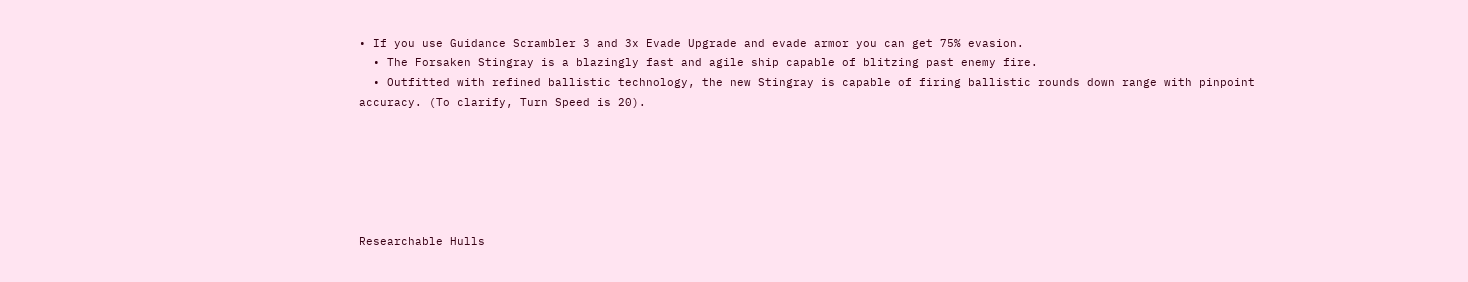• If you use Guidance Scrambler 3 and 3x Evade Upgrade and evade armor you can get 75% evasion.
  • The Forsaken Stingray is a blazingly fast and agile ship capable of blitzing past enemy fire.
  • Outfitted with refined ballistic technology, the new Stingray is capable of firing ballistic rounds down range with pinpoint accuracy. (To clarify, Turn Speed is 20).






Researchable Hulls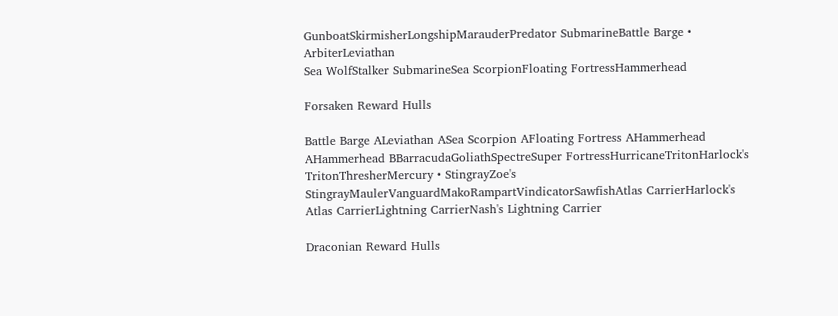GunboatSkirmisherLongshipMarauderPredator SubmarineBattle Barge • ArbiterLeviathan
Sea WolfStalker SubmarineSea ScorpionFloating FortressHammerhead

Forsaken Reward Hulls

Battle Barge ALeviathan ASea Scorpion AFloating Fortress AHammerhead AHammerhead BBarracudaGoliathSpectreSuper FortressHurricaneTritonHarlock's TritonThresherMercury • StingrayZoe's StingrayMaulerVanguardMakoRampartVindicatorSawfishAtlas CarrierHarlock's Atlas CarrierLightning CarrierNash's Lightning Carrier

Draconian Reward Hulls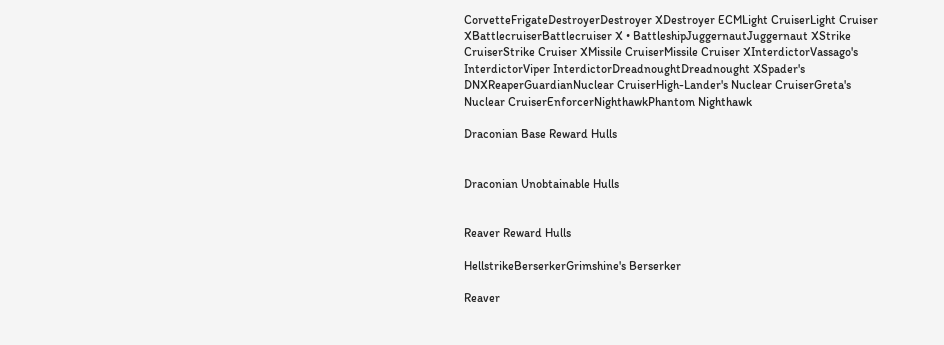CorvetteFrigateDestroyerDestroyer XDestroyer ECMLight CruiserLight Cruiser XBattlecruiserBattlecruiser X • BattleshipJuggernautJuggernaut XStrike CruiserStrike Cruiser XMissile CruiserMissile Cruiser XInterdictorVassago's InterdictorViper InterdictorDreadnoughtDreadnought XSpader's DNXReaperGuardianNuclear CruiserHigh-Lander's Nuclear CruiserGreta's Nuclear CruiserEnforcerNighthawkPhantom Nighthawk

Draconian Base Reward Hulls


Draconian Unobtainable Hulls


Reaver Reward Hulls

HellstrikeBerserkerGrimshine's Berserker

Reaver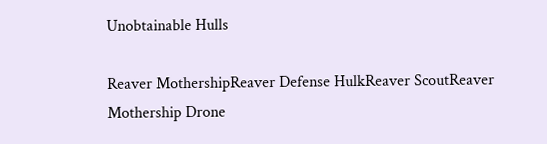Unobtainable Hulls

Reaver MothershipReaver Defense HulkReaver ScoutReaver Mothership Drone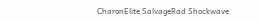CharonElite SalvageRad Shockwave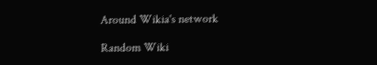Around Wikia's network

Random Wiki